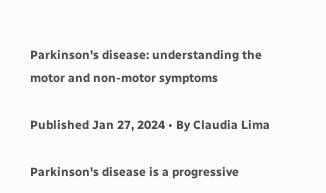Parkinson's disease: understanding the motor and non-motor symptoms

Published Jan 27, 2024 • By Claudia Lima

Parkinson's disease is a progressive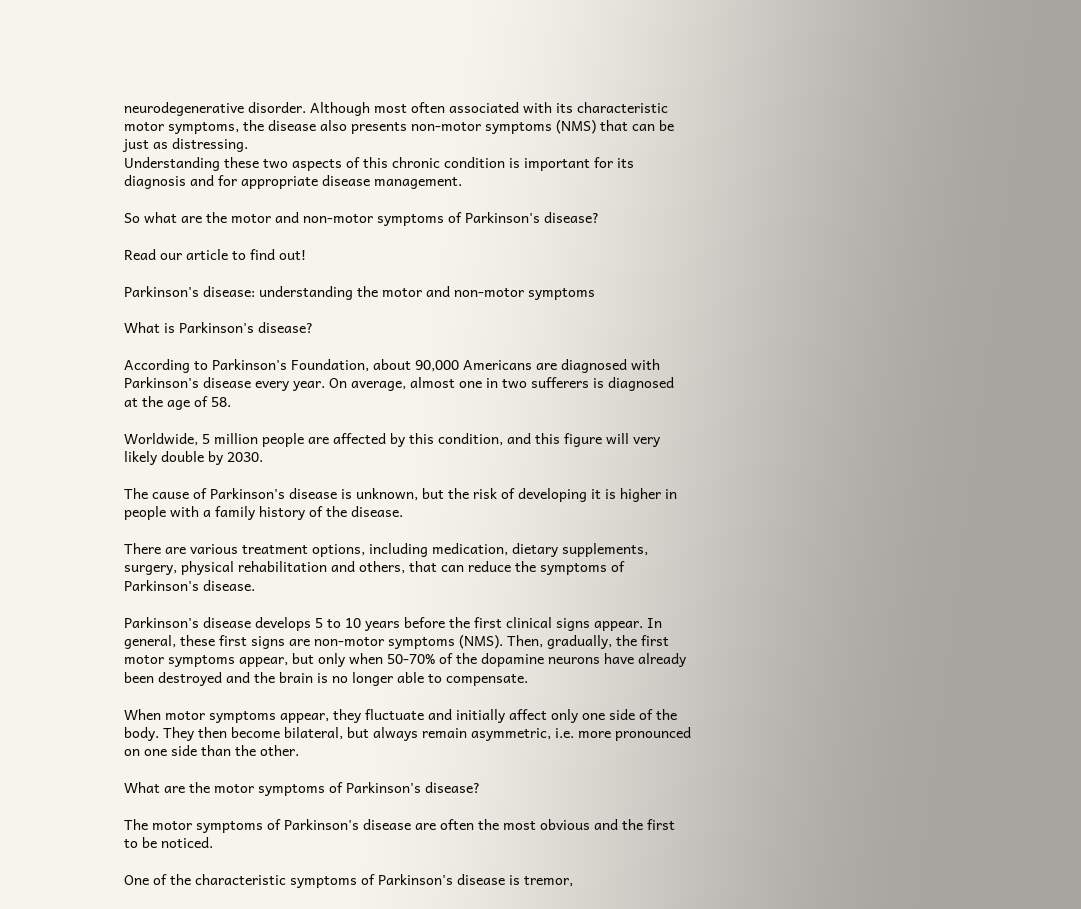neurodegenerative disorder. Although most often associated with its characteristic motor symptoms, the disease also presents non-motor symptoms (NMS) that can be just as distressing.
Understanding these two aspects of this chronic condition is important for its diagnosis and for appropriate disease management.

So what are the motor and non-motor symptoms of Parkinson's disease?

Read our article to find out!

Parkinson's disease: understanding the motor and non-motor symptoms

What is Parkinson's disease?

According to Parkinson's Foundation, about 90,000 Americans are diagnosed with Parkinson's disease every year. On average, almost one in two sufferers is diagnosed at the age of 58.

Worldwide, 5 million people are affected by this condition, and this figure will very likely double by 2030.

The cause of Parkinson's disease is unknown, but the risk of developing it is higher in people with a family history of the disease.

There are various treatment options, including medication, dietary supplements, surgery, physical rehabilitation and others, that can reduce the symptoms of Parkinson's disease.

Parkinson's disease develops 5 to 10 years before the first clinical signs appear. In general, these first signs are non-motor symptoms (NMS). Then, gradually, the first motor symptoms appear, but only when 50-70% of the dopamine neurons have already been destroyed and the brain is no longer able to compensate.

When motor symptoms appear, they fluctuate and initially affect only one side of the body. They then become bilateral, but always remain asymmetric, i.e. more pronounced on one side than the other.

What are the motor symptoms of Parkinson's disease?

The motor symptoms of Parkinson's disease are often the most obvious and the first to be noticed.

One of the characteristic symptoms of Parkinson's disease is tremor,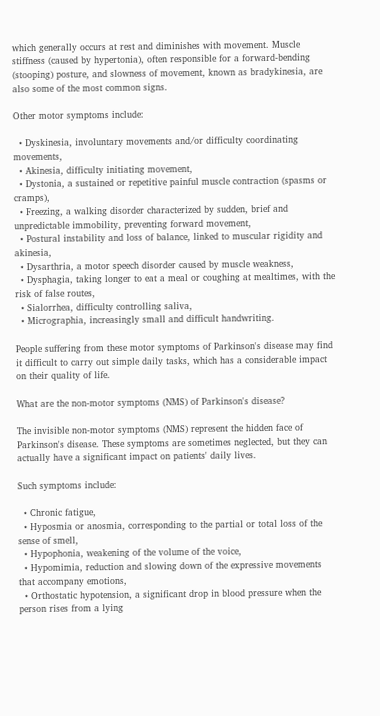which generally occurs at rest and diminishes with movement. Muscle stiffness (caused by hypertonia), often responsible for a forward-bending (stooping) posture, and slowness of movement, known as bradykinesia, are also some of the most common signs.

Other motor symptoms include:

  • Dyskinesia, involuntary movements and/or difficulty coordinating movements,
  • Akinesia, difficulty initiating movement,
  • Dystonia, a sustained or repetitive painful muscle contraction (spasms or cramps),
  • Freezing, a walking disorder characterized by sudden, brief and unpredictable immobility, preventing forward movement,
  • Postural instability and loss of balance, linked to muscular rigidity and akinesia,
  • Dysarthria, a motor speech disorder caused by muscle weakness,
  • Dysphagia, taking longer to eat a meal or coughing at mealtimes, with the risk of false routes,
  • Sialorrhea, difficulty controlling saliva,
  • Micrographia, increasingly small and difficult handwriting.

People suffering from these motor symptoms of Parkinson's disease may find it difficult to carry out simple daily tasks, which has a considerable impact on their quality of life.

What are the non-motor symptoms (NMS) of Parkinson's disease?

The invisible non-motor symptoms (NMS) represent the hidden face of Parkinson's disease. These symptoms are sometimes neglected, but they can actually have a significant impact on patients' daily lives.

Such symptoms include:

  • Chronic fatigue,
  • Hyposmia or anosmia, corresponding to the partial or total loss of the sense of smell,
  • Hypophonia, weakening of the volume of the voice,
  • Hypomimia, reduction and slowing down of the expressive movements that accompany emotions,
  • Orthostatic hypotension, a significant drop in blood pressure when the person rises from a lying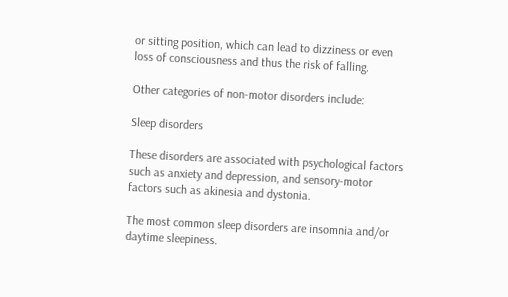or sitting position, which can lead to dizziness or even loss of consciousness and thus the risk of falling.

Other categories of non-motor disorders include:

Sleep disorders

These disorders are associated with psychological factors such as anxiety and depression, and sensory-motor factors such as akinesia and dystonia.

The most common sleep disorders are insomnia and/or daytime sleepiness.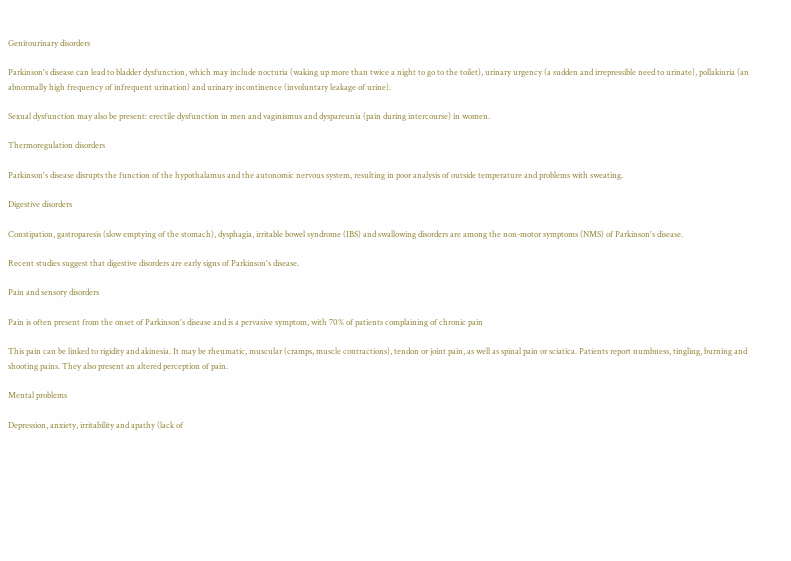Genitourinary disorders

Parkinson's disease can lead to bladder dysfunction, which may include nocturia (waking up more than twice a night to go to the toilet), urinary urgency (a sudden and irrepressible need to urinate), pollakiuria (an abnormally high frequency of infrequent urination) and urinary incontinence (involuntary leakage of urine).

Sexual dysfunction may also be present: erectile dysfunction in men and vaginismus and dyspareunia (pain during intercourse) in women.

Thermoregulation disorders

Parkinson's disease disrupts the function of the hypothalamus and the autonomic nervous system, resulting in poor analysis of outside temperature and problems with sweating.

Digestive disorders

Constipation, gastroparesis (slow emptying of the stomach), dysphagia, irritable bowel syndrome (IBS) and swallowing disorders are among the non-motor symptoms (NMS) of Parkinson's disease.

Recent studies suggest that digestive disorders are early signs of Parkinson's disease.

Pain and sensory disorders

Pain is often present from the onset of Parkinson's disease and is a pervasive symptom, with 70% of patients complaining of chronic pain

This pain can be linked to rigidity and akinesia. It may be rheumatic, muscular (cramps, muscle contractions), tendon or joint pain, as well as spinal pain or sciatica. Patients report numbness, tingling, burning and shooting pains. They also present an altered perception of pain.

Mental problems

Depression, anxiety, irritability and apathy (lack of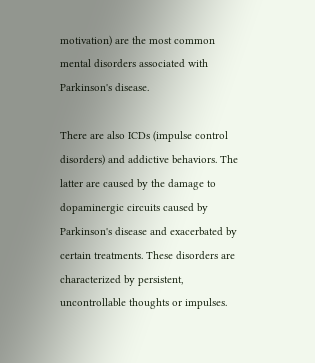motivation) are the most common mental disorders associated with Parkinson's disease.

There are also ICDs (impulse control disorders) and addictive behaviors. The latter are caused by the damage to dopaminergic circuits caused by Parkinson's disease and exacerbated by certain treatments. These disorders are characterized by persistent, uncontrollable thoughts or impulses.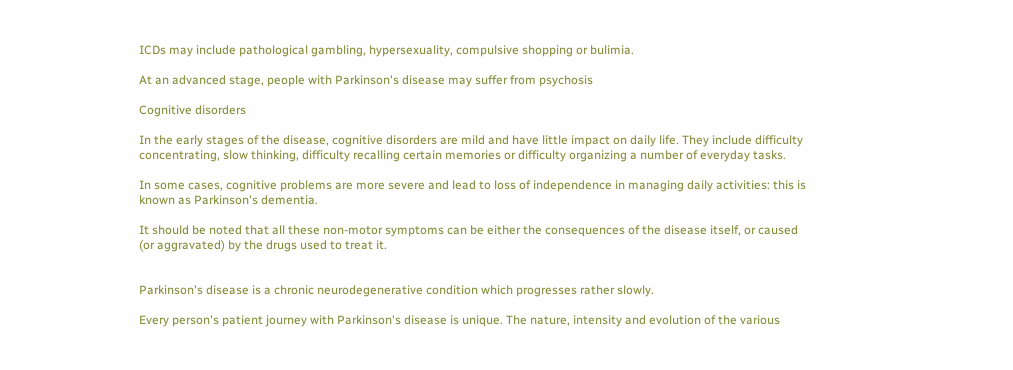ICDs may include pathological gambling, hypersexuality, compulsive shopping or bulimia.

At an advanced stage, people with Parkinson's disease may suffer from psychosis

Cognitive disorders

In the early stages of the disease, cognitive disorders are mild and have little impact on daily life. They include difficulty concentrating, slow thinking, difficulty recalling certain memories or difficulty organizing a number of everyday tasks.

In some cases, cognitive problems are more severe and lead to loss of independence in managing daily activities: this is known as Parkinson's dementia.

It should be noted that all these non-motor symptoms can be either the consequences of the disease itself, or caused (or aggravated) by the drugs used to treat it.


Parkinson's disease is a chronic neurodegenerative condition which progresses rather slowly.

Every person's patient journey with Parkinson's disease is unique. The nature, intensity and evolution of the various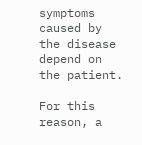symptoms caused by the disease depend on the patient.

For this reason, a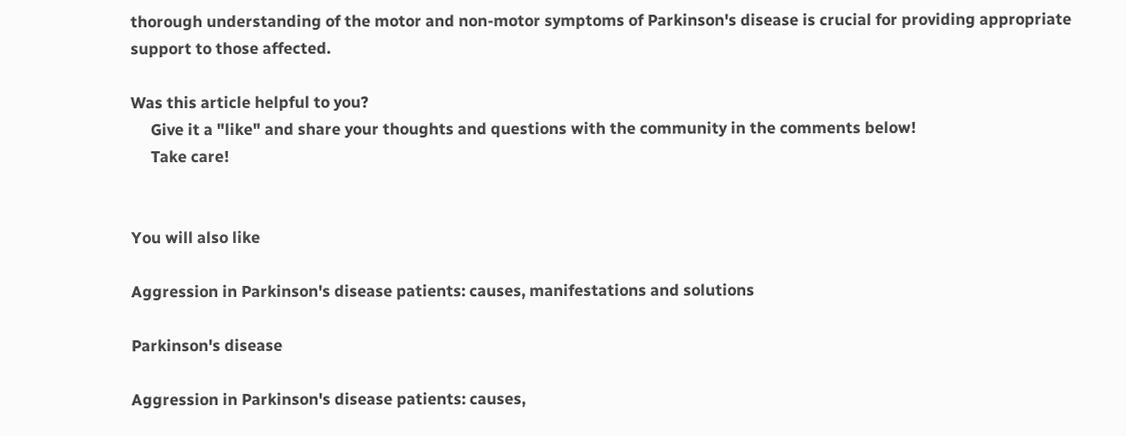thorough understanding of the motor and non-motor symptoms of Parkinson's disease is crucial for providing appropriate support to those affected.

Was this article helpful to you?
     Give it a "like" and share your thoughts and questions with the community in the comments below!
     Take care!


You will also like

Aggression in Parkinson's disease patients: causes, manifestations and solutions

Parkinson's disease

Aggression in Parkinson's disease patients: causes,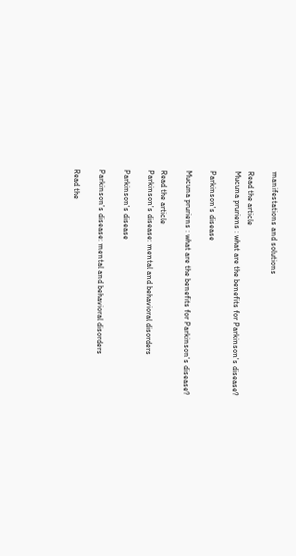manifestations and solutions

Read the article
Mucuna pruriens : what are the benefits for Parkinson's disease?

Parkinson's disease

Mucuna pruriens : what are the benefits for Parkinson's disease?

Read the article
Parkinson's disease: mental and behavioral disorders

Parkinson's disease

Parkinson's disease: mental and behavioral disorders

Read the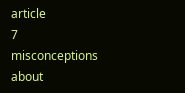article
7 misconceptions about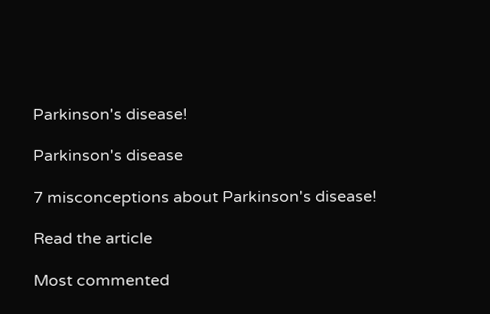Parkinson's disease!

Parkinson's disease

7 misconceptions about Parkinson's disease!

Read the article

Most commented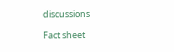discussions

Fact sheet